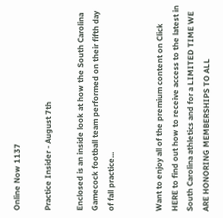Online Now 1137

Practice Insider - August 7th

Enclosed is an inside look at how the South Carolina Gamecock football team performed on their fifth day of fall practice...


Want to enjoy all of the premium content on Click HERE to find out how to receive access to the latest in South Carolina athletics and for a LIMITED TIME WE ARE HONORING MEMBERSHIPS TO ALL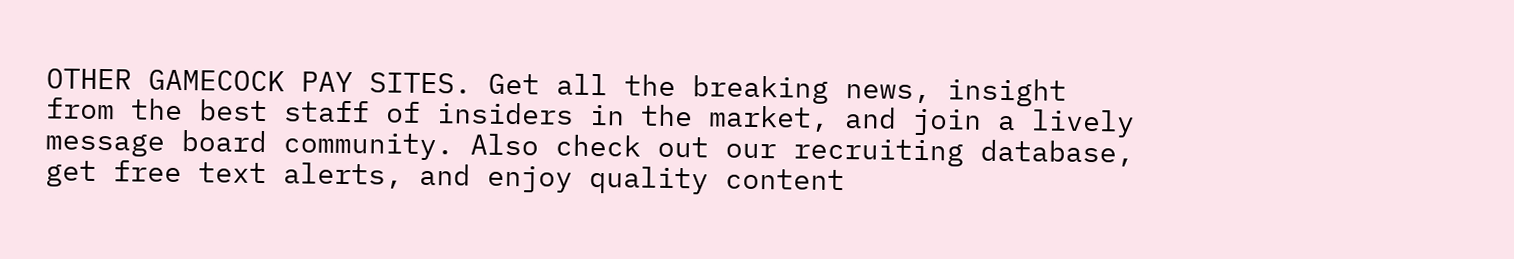OTHER GAMECOCK PAY SITES. Get all the breaking news, insight from the best staff of insiders in the market, and join a lively message board community. Also check out our recruiting database, get free text alerts, and enjoy quality content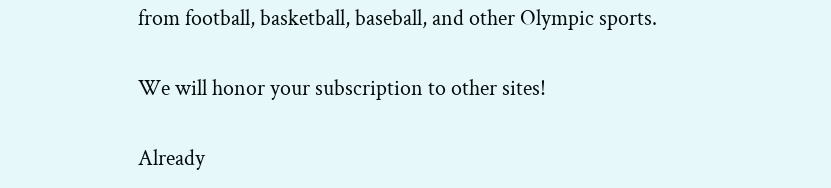from football, basketball, baseball, and other Olympic sports.

We will honor your subscription to other sites!

Already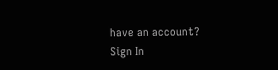have an account? Sign In